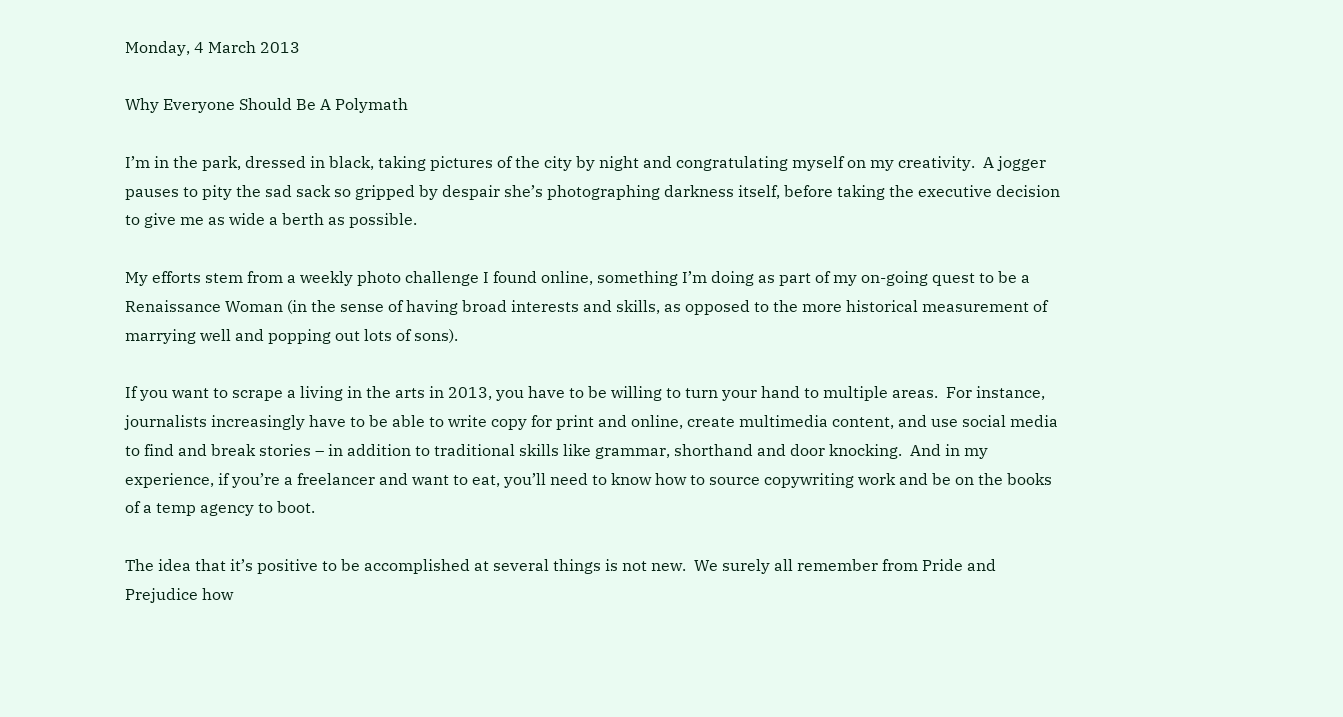Monday, 4 March 2013

Why Everyone Should Be A Polymath

I’m in the park, dressed in black, taking pictures of the city by night and congratulating myself on my creativity.  A jogger pauses to pity the sad sack so gripped by despair she’s photographing darkness itself, before taking the executive decision to give me as wide a berth as possible.

My efforts stem from a weekly photo challenge I found online, something I’m doing as part of my on-going quest to be a Renaissance Woman (in the sense of having broad interests and skills, as opposed to the more historical measurement of marrying well and popping out lots of sons).

If you want to scrape a living in the arts in 2013, you have to be willing to turn your hand to multiple areas.  For instance, journalists increasingly have to be able to write copy for print and online, create multimedia content, and use social media to find and break stories – in addition to traditional skills like grammar, shorthand and door knocking.  And in my experience, if you’re a freelancer and want to eat, you’ll need to know how to source copywriting work and be on the books of a temp agency to boot.

The idea that it’s positive to be accomplished at several things is not new.  We surely all remember from Pride and Prejudice how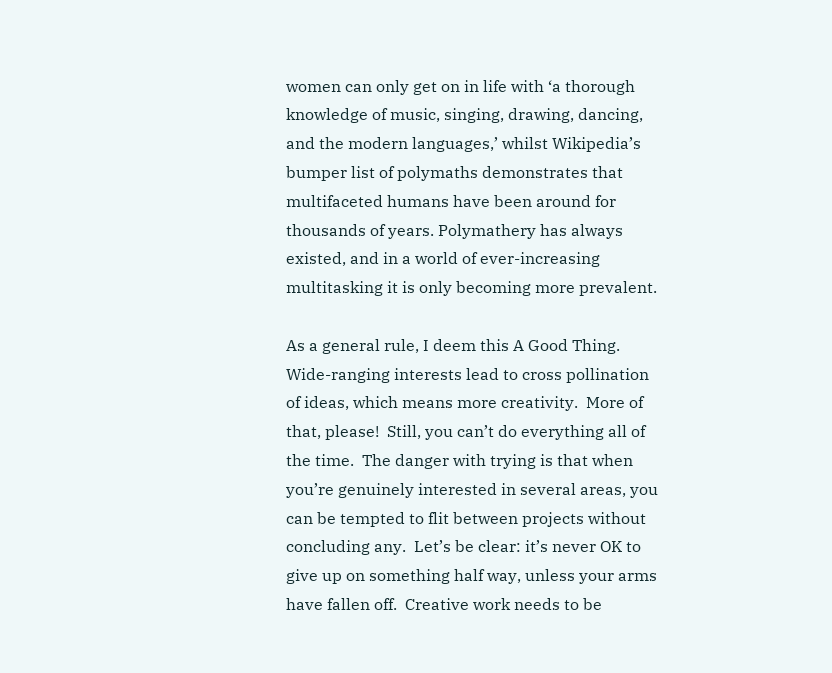women can only get on in life with ‘a thorough knowledge of music, singing, drawing, dancing, and the modern languages,’ whilst Wikipedia’s bumper list of polymaths demonstrates that multifaceted humans have been around for thousands of years. Polymathery has always existed, and in a world of ever-increasing multitasking it is only becoming more prevalent.

As a general rule, I deem this A Good Thing.  Wide-ranging interests lead to cross pollination of ideas, which means more creativity.  More of that, please!  Still, you can’t do everything all of the time.  The danger with trying is that when you’re genuinely interested in several areas, you can be tempted to flit between projects without concluding any.  Let’s be clear: it’s never OK to give up on something half way, unless your arms have fallen off.  Creative work needs to be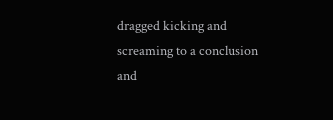dragged kicking and screaming to a conclusion and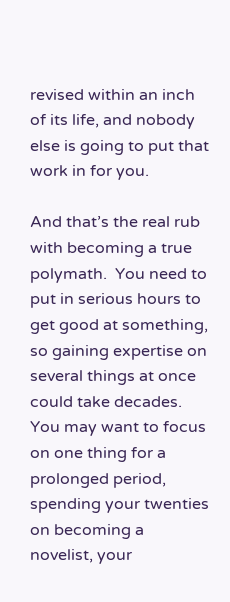revised within an inch of its life, and nobody else is going to put that work in for you.

And that’s the real rub with becoming a true polymath.  You need to put in serious hours to get good at something, so gaining expertise on several things at once could take decades.  You may want to focus on one thing for a prolonged period, spending your twenties on becoming a novelist, your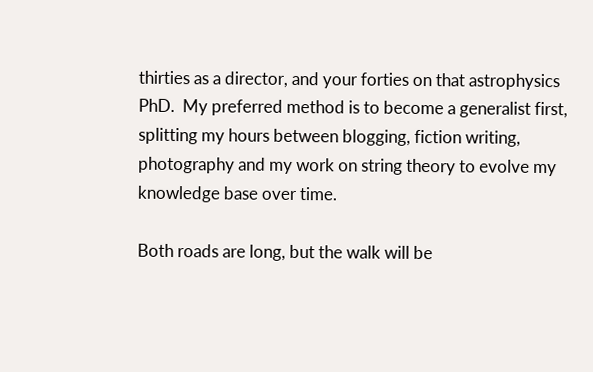thirties as a director, and your forties on that astrophysics PhD.  My preferred method is to become a generalist first, splitting my hours between blogging, fiction writing, photography and my work on string theory to evolve my knowledge base over time.

Both roads are long, but the walk will be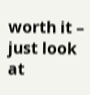worth it – just look at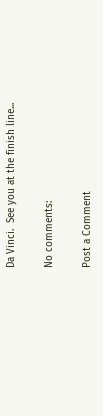Da Vinci.  See you at the finish line...

No comments:

Post a Comment